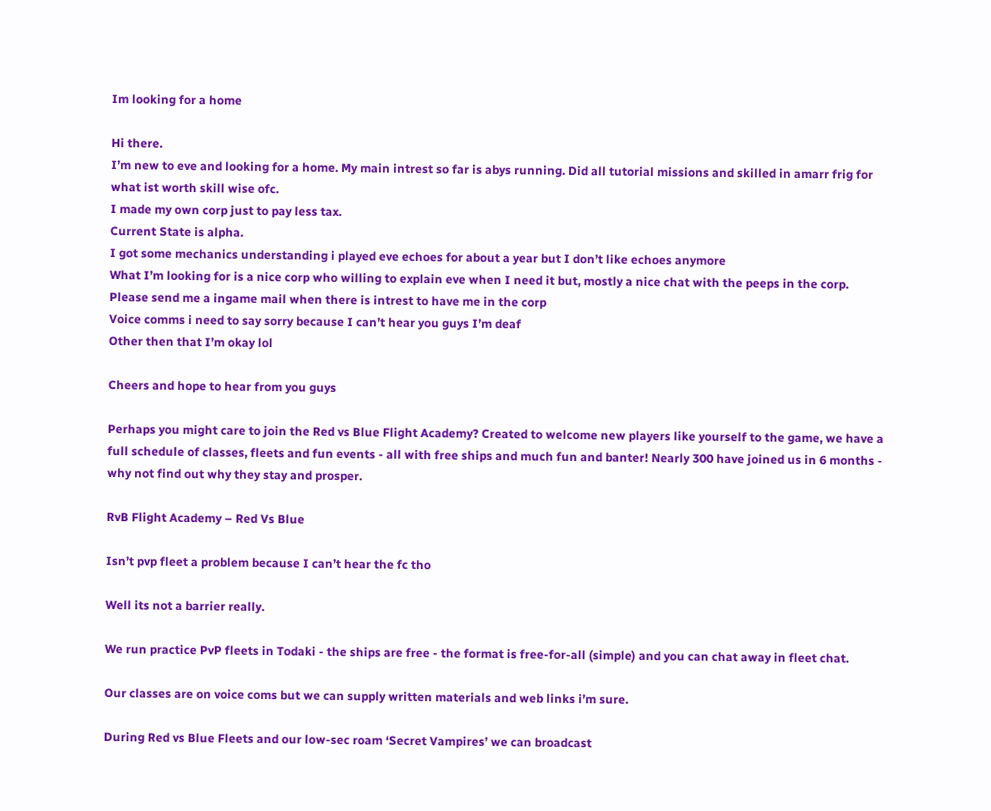Im looking for a home

Hi there.
I’m new to eve and looking for a home. My main intrest so far is abys running. Did all tutorial missions and skilled in amarr frig for what ist worth skill wise ofc.
I made my own corp just to pay less tax.
Current State is alpha.
I got some mechanics understanding i played eve echoes for about a year but I don’t like echoes anymore
What I’m looking for is a nice corp who willing to explain eve when I need it but, mostly a nice chat with the peeps in the corp.
Please send me a ingame mail when there is intrest to have me in the corp
Voice comms i need to say sorry because I can’t hear you guys I’m deaf
Other then that I’m okay lol

Cheers and hope to hear from you guys

Perhaps you might care to join the Red vs Blue Flight Academy? Created to welcome new players like yourself to the game, we have a full schedule of classes, fleets and fun events - all with free ships and much fun and banter! Nearly 300 have joined us in 6 months - why not find out why they stay and prosper.

RvB Flight Academy – Red Vs Blue

Isn’t pvp fleet a problem because I can’t hear the fc tho

Well its not a barrier really.

We run practice PvP fleets in Todaki - the ships are free - the format is free-for-all (simple) and you can chat away in fleet chat.

Our classes are on voice coms but we can supply written materials and web links i’m sure.

During Red vs Blue Fleets and our low-sec roam ‘Secret Vampires’ we can broadcast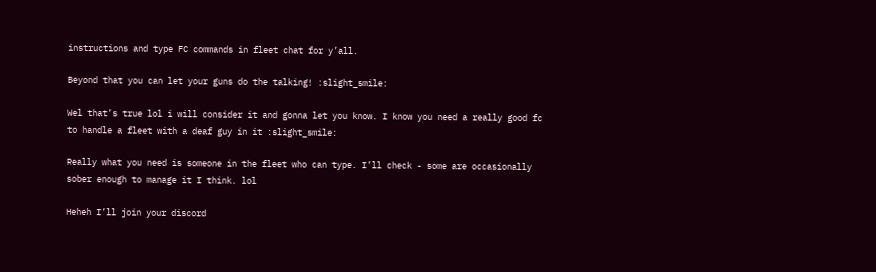instructions and type FC commands in fleet chat for y’all.

Beyond that you can let your guns do the talking! :slight_smile:

Wel that’s true lol i will consider it and gonna let you know. I know you need a really good fc to handle a fleet with a deaf guy in it :slight_smile:

Really what you need is someone in the fleet who can type. I’ll check - some are occasionally sober enough to manage it I think. lol

Heheh I’ll join your discord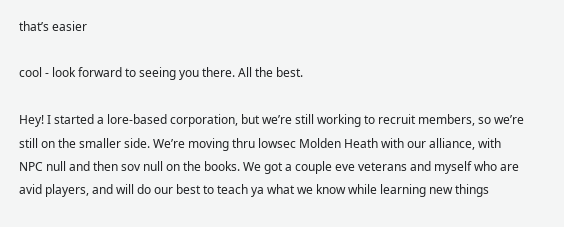that’s easier

cool - look forward to seeing you there. All the best.

Hey! I started a lore-based corporation, but we’re still working to recruit members, so we’re still on the smaller side. We’re moving thru lowsec Molden Heath with our alliance, with NPC null and then sov null on the books. We got a couple eve veterans and myself who are avid players, and will do our best to teach ya what we know while learning new things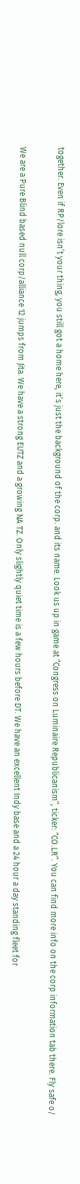together. Even if RP/lore isn’t your thing, you still got a home here, it’s just the background of the corp. and its name. Look us up in game at “Congress on Luminaire Republicanism”, ticker: “CO.LR”. You can find more info on the corp information tab there. Fly safe o/


We are a Pure Blind based null corp/alliance 12 jumps from Jita. We have a strong EUTZ and a growing NA TZ. Only slightly quiet time is a few hours before DT. We have an excellent Indy base and a 24 hour a day standing fleet for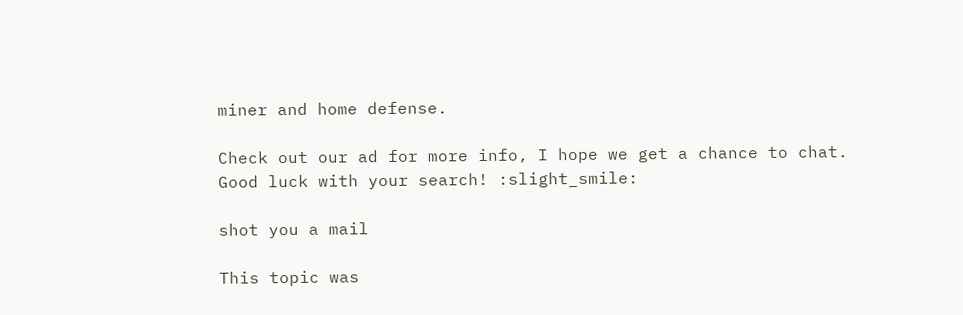miner and home defense.

Check out our ad for more info, I hope we get a chance to chat. Good luck with your search! :slight_smile:

shot you a mail

This topic was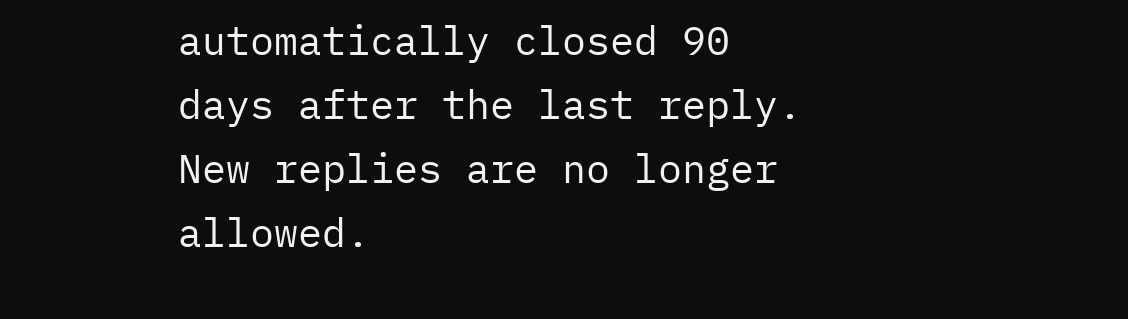automatically closed 90 days after the last reply. New replies are no longer allowed.